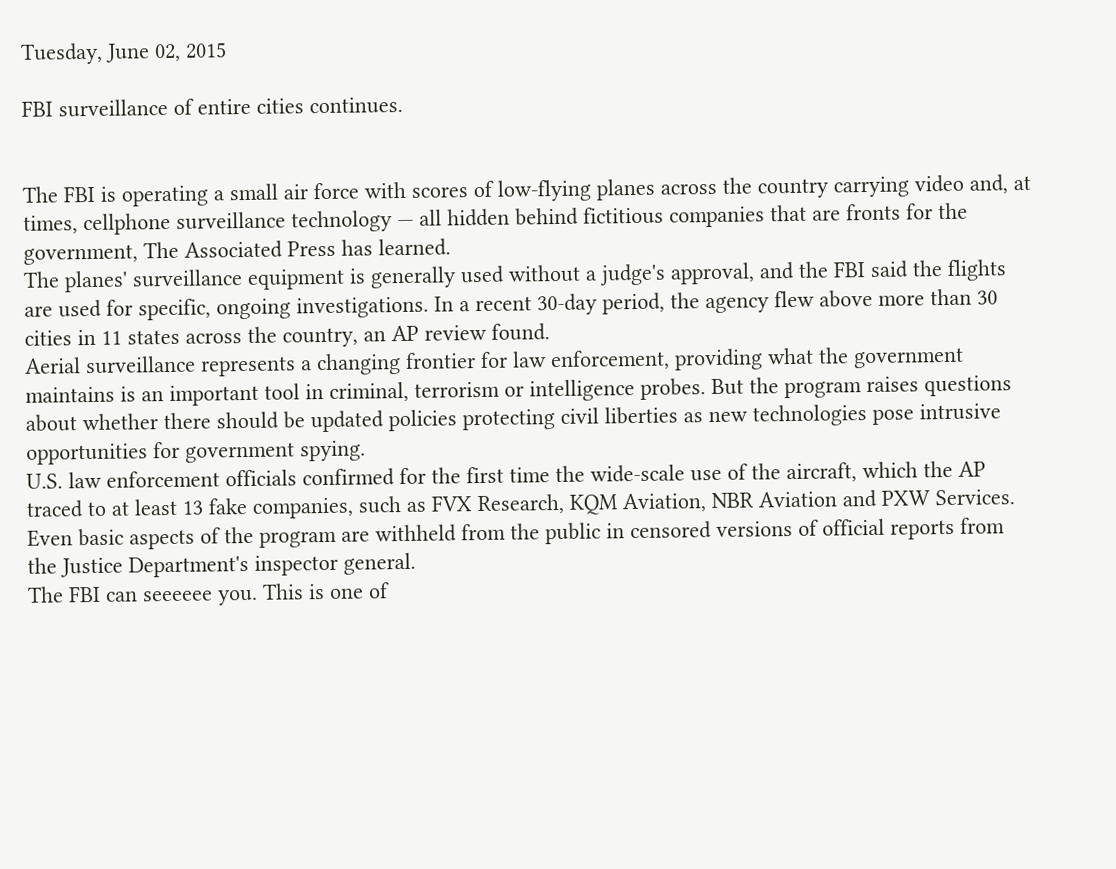Tuesday, June 02, 2015

FBI surveillance of entire cities continues.


The FBI is operating a small air force with scores of low-flying planes across the country carrying video and, at times, cellphone surveillance technology — all hidden behind fictitious companies that are fronts for the government, The Associated Press has learned.
The planes' surveillance equipment is generally used without a judge's approval, and the FBI said the flights are used for specific, ongoing investigations. In a recent 30-day period, the agency flew above more than 30 cities in 11 states across the country, an AP review found.
Aerial surveillance represents a changing frontier for law enforcement, providing what the government maintains is an important tool in criminal, terrorism or intelligence probes. But the program raises questions about whether there should be updated policies protecting civil liberties as new technologies pose intrusive opportunities for government spying.
U.S. law enforcement officials confirmed for the first time the wide-scale use of the aircraft, which the AP traced to at least 13 fake companies, such as FVX Research, KQM Aviation, NBR Aviation and PXW Services. Even basic aspects of the program are withheld from the public in censored versions of official reports from the Justice Department's inspector general.
The FBI can seeeeee you. This is one of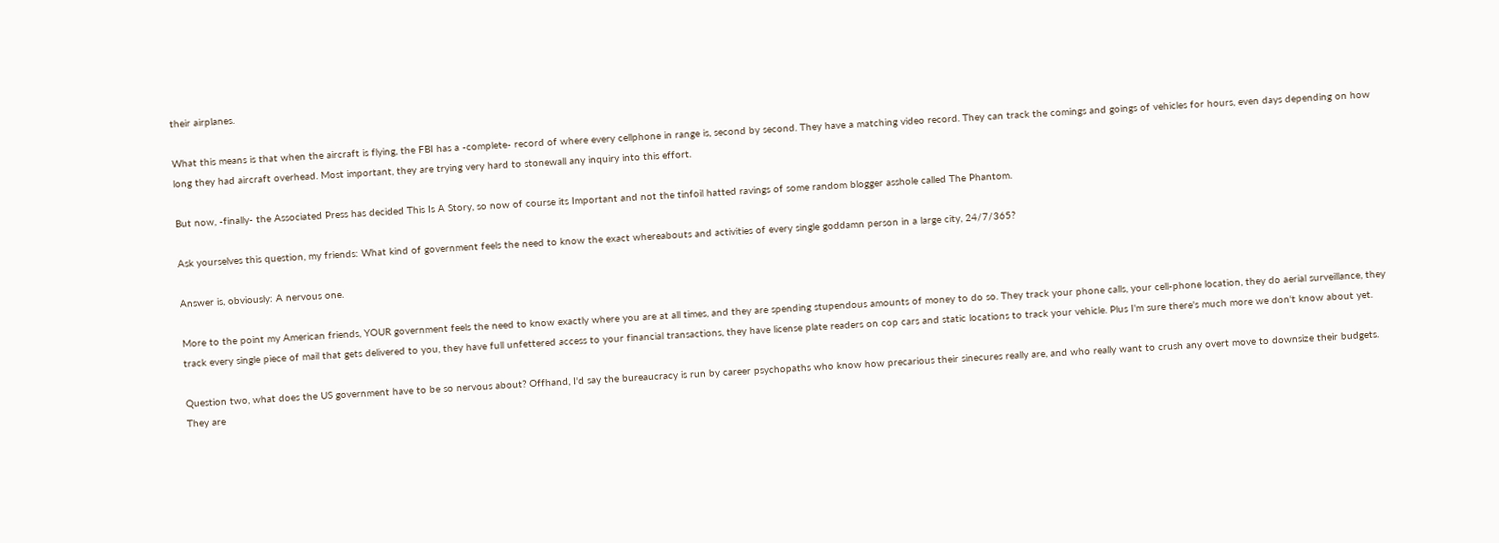their airplanes.

What this means is that when the aircraft is flying, the FBI has a -complete- record of where every cellphone in range is, second by second. They have a matching video record. They can track the comings and goings of vehicles for hours, even days depending on how long they had aircraft overhead. Most important, they are trying very hard to stonewall any inquiry into this effort.

But now, -finally- the Associated Press has decided This Is A Story, so now of course its Important and not the tinfoil hatted ravings of some random blogger asshole called The Phantom.

Ask yourselves this question, my friends: What kind of government feels the need to know the exact whereabouts and activities of every single goddamn person in a large city, 24/7/365?

Answer is, obviously: A nervous one.

More to the point my American friends, YOUR government feels the need to know exactly where you are at all times, and they are spending stupendous amounts of money to do so. They track your phone calls, your cell-phone location, they do aerial surveillance, they track every single piece of mail that gets delivered to you, they have full unfettered access to your financial transactions, they have license plate readers on cop cars and static locations to track your vehicle. Plus I'm sure there's much more we don't know about yet.

Question two, what does the US government have to be so nervous about? Offhand, I'd say the bureaucracy is run by career psychopaths who know how precarious their sinecures really are, and who really want to crush any overt move to downsize their budgets. They are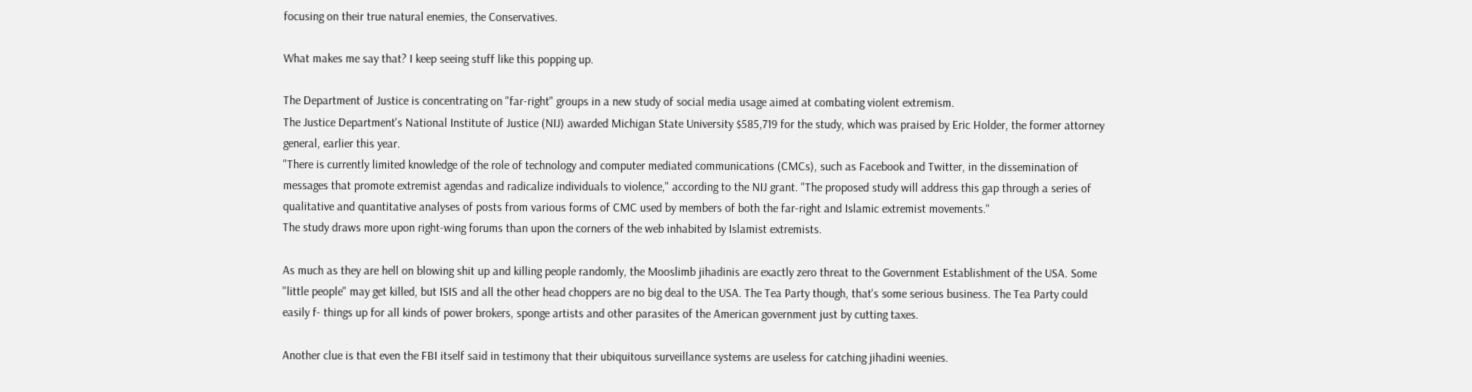focusing on their true natural enemies, the Conservatives.

What makes me say that? I keep seeing stuff like this popping up.

The Department of Justice is concentrating on "far-right" groups in a new study of social media usage aimed at combating violent extremism.
The Justice Department's National Institute of Justice (NIJ) awarded Michigan State University $585,719 for the study, which was praised by Eric Holder, the former attorney general, earlier this year.
"There is currently limited knowledge of the role of technology and computer mediated communications (CMCs), such as Facebook and Twitter, in the dissemination of messages that promote extremist agendas and radicalize individuals to violence," according to the NIJ grant. "The proposed study will address this gap through a series of qualitative and quantitative analyses of posts from various forms of CMC used by members of both the far-right and Islamic extremist movements."
The study draws more upon right-wing forums than upon the corners of the web inhabited by Islamist extremists.

As much as they are hell on blowing shit up and killing people randomly, the Mooslimb jihadinis are exactly zero threat to the Government Establishment of the USA. Some "little people" may get killed, but ISIS and all the other head choppers are no big deal to the USA. The Tea Party though, that's some serious business. The Tea Party could easily f- things up for all kinds of power brokers, sponge artists and other parasites of the American government just by cutting taxes.

Another clue is that even the FBI itself said in testimony that their ubiquitous surveillance systems are useless for catching jihadini weenies.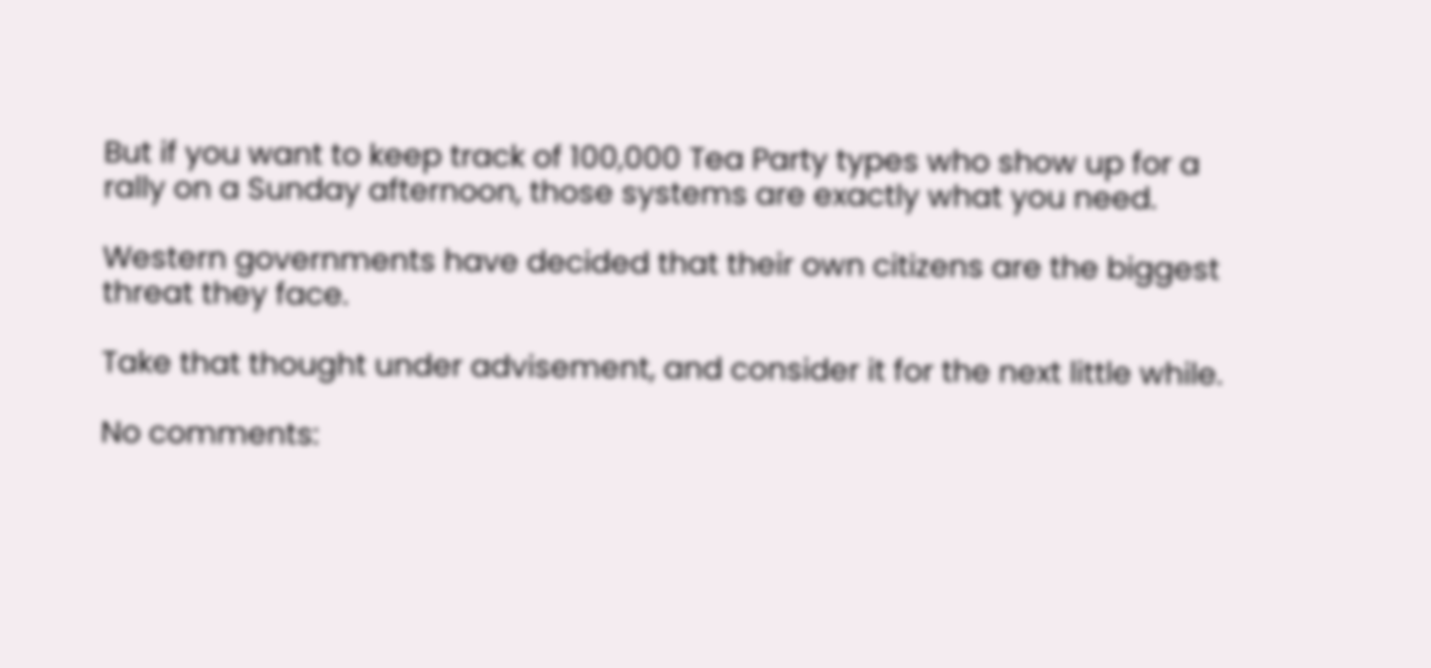But if you want to keep track of 100,000 Tea Party types who show up for a rally on a Sunday afternoon, those systems are exactly what you need.

Western governments have decided that their own citizens are the biggest threat they face.

Take that thought under advisement, and consider it for the next little while.

No comments: